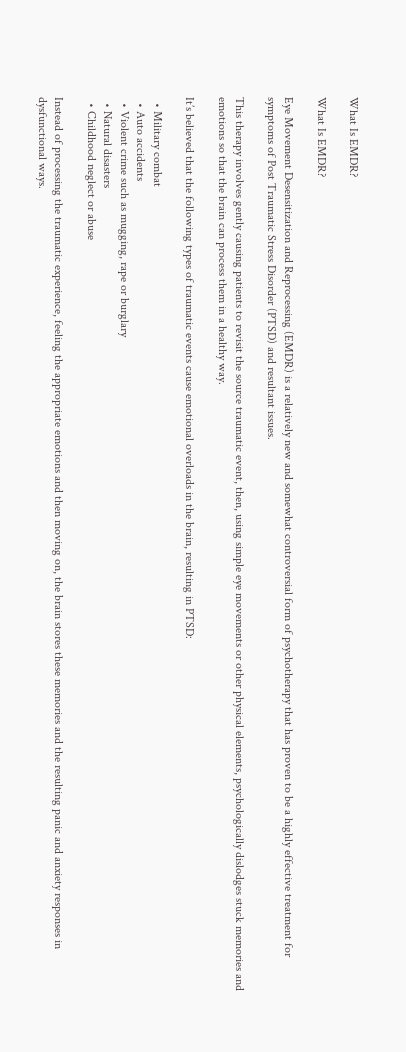What Is EMDR?

What Is EMDR?

Eye Movement Desensitization and Reprocessing (EMDR) is a relatively new and somewhat controversial form of psychotherapy that has proven to be a highly effective treatment for symptoms of Post Traumatic Stress Disorder (PTSD) and resultant issues.

This therapy involves gently causing patients to revisit the source traumatic event, then, using simple eye movements or other physical elements, psychologically dislodges stuck memories and emotions so that the brain can process them in a healthy way.

It’s believed that the following types of traumatic events cause emotional overloads in the brain, resulting in PTSD:

  • Military combat
  • Auto accidents
  • Violent crime such as mugging, rape or burglary
  • Natural disasters
  • Childhood neglect or abuse

Instead of processing the traumatic experience, feeling the appropriate emotions and then moving on, the brain stores these memories and the resulting panic and anxiety responses in dysfunctional ways.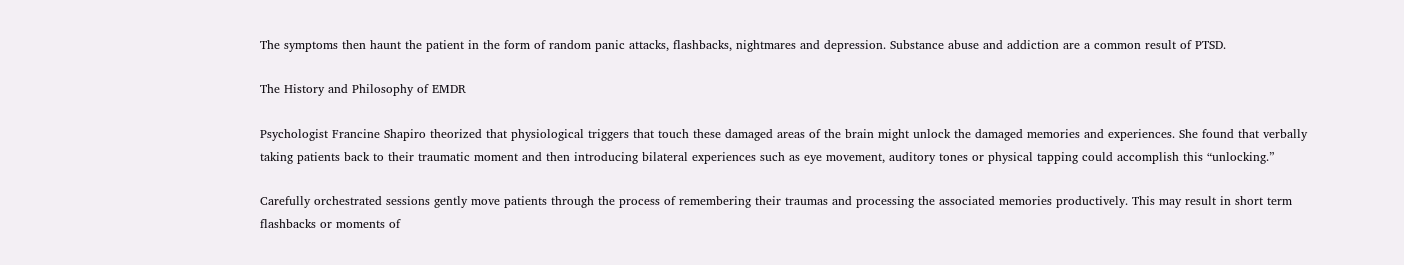The symptoms then haunt the patient in the form of random panic attacks, flashbacks, nightmares and depression. Substance abuse and addiction are a common result of PTSD.

The History and Philosophy of EMDR

Psychologist Francine Shapiro theorized that physiological triggers that touch these damaged areas of the brain might unlock the damaged memories and experiences. She found that verbally taking patients back to their traumatic moment and then introducing bilateral experiences such as eye movement, auditory tones or physical tapping could accomplish this “unlocking.”

Carefully orchestrated sessions gently move patients through the process of remembering their traumas and processing the associated memories productively. This may result in short term flashbacks or moments of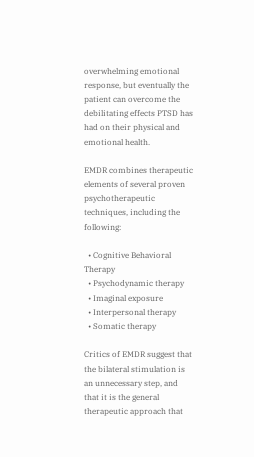overwhelming emotional response, but eventually the patient can overcome the debilitating effects PTSD has had on their physical and emotional health.

EMDR combines therapeutic elements of several proven psychotherapeutic techniques, including the following:

  • Cognitive Behavioral Therapy
  • Psychodynamic therapy
  • Imaginal exposure
  • Interpersonal therapy
  • Somatic therapy

Critics of EMDR suggest that the bilateral stimulation is an unnecessary step, and that it is the general therapeutic approach that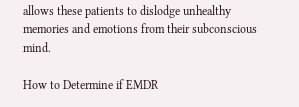allows these patients to dislodge unhealthy memories and emotions from their subconscious mind.

How to Determine if EMDR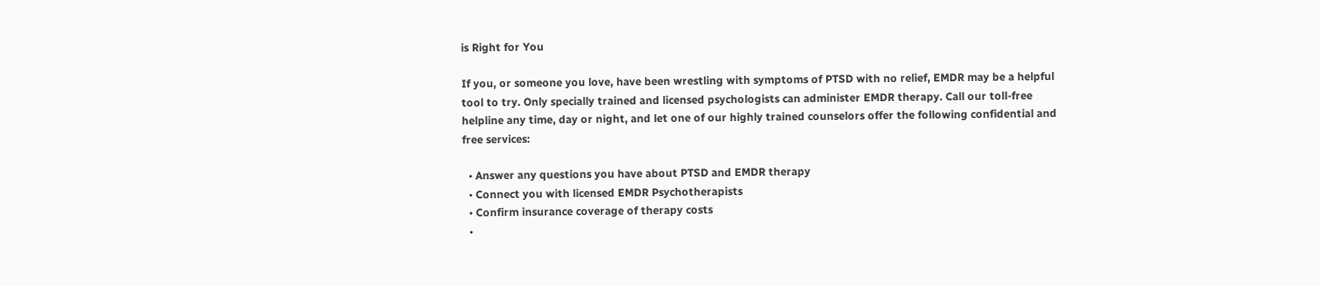is Right for You

If you, or someone you love, have been wrestling with symptoms of PTSD with no relief, EMDR may be a helpful tool to try. Only specially trained and licensed psychologists can administer EMDR therapy. Call our toll-free helpline any time, day or night, and let one of our highly trained counselors offer the following confidential and free services:

  • Answer any questions you have about PTSD and EMDR therapy
  • Connect you with licensed EMDR Psychotherapists
  • Confirm insurance coverage of therapy costs
  •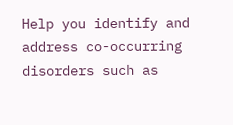Help you identify and address co-occurring disorders such as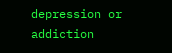depression or addiction